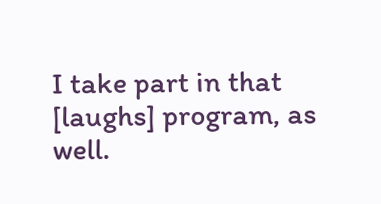I take part in that [laughs] program, as well.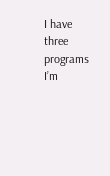I have three programs I’m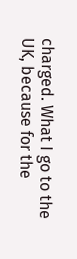charged. What I go to the UK, because for the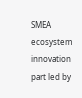SMEA ecosystem innovation part led by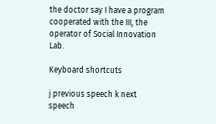the doctor say I have a program cooperated with the III, the operator of Social Innovation Lab.

Keyboard shortcuts

j previous speech k next speech